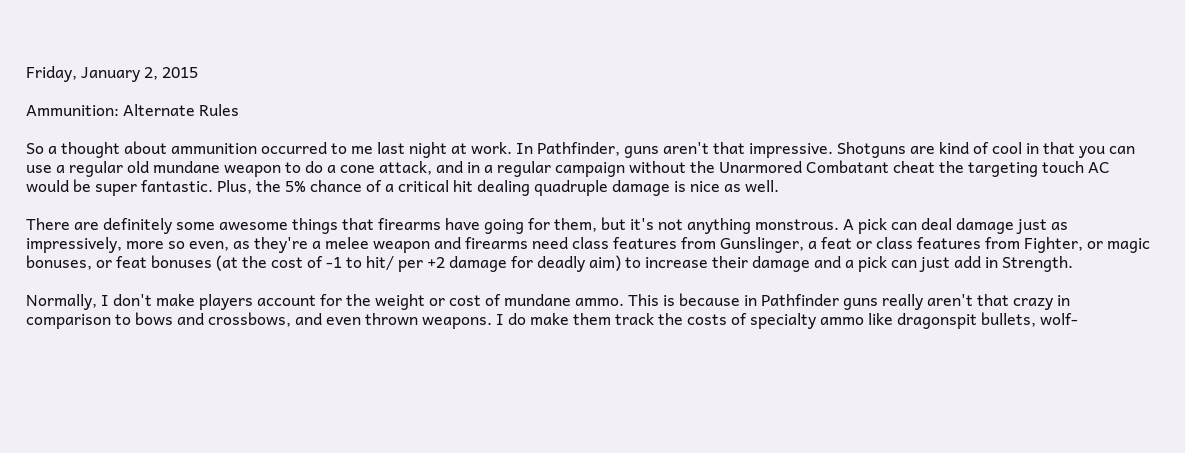Friday, January 2, 2015

Ammunition: Alternate Rules

So a thought about ammunition occurred to me last night at work. In Pathfinder, guns aren't that impressive. Shotguns are kind of cool in that you can use a regular old mundane weapon to do a cone attack, and in a regular campaign without the Unarmored Combatant cheat the targeting touch AC would be super fantastic. Plus, the 5% chance of a critical hit dealing quadruple damage is nice as well.

There are definitely some awesome things that firearms have going for them, but it's not anything monstrous. A pick can deal damage just as impressively, more so even, as they're a melee weapon and firearms need class features from Gunslinger, a feat or class features from Fighter, or magic bonuses, or feat bonuses (at the cost of -1 to hit/ per +2 damage for deadly aim) to increase their damage and a pick can just add in Strength.

Normally, I don't make players account for the weight or cost of mundane ammo. This is because in Pathfinder guns really aren't that crazy in comparison to bows and crossbows, and even thrown weapons. I do make them track the costs of specialty ammo like dragonspit bullets, wolf-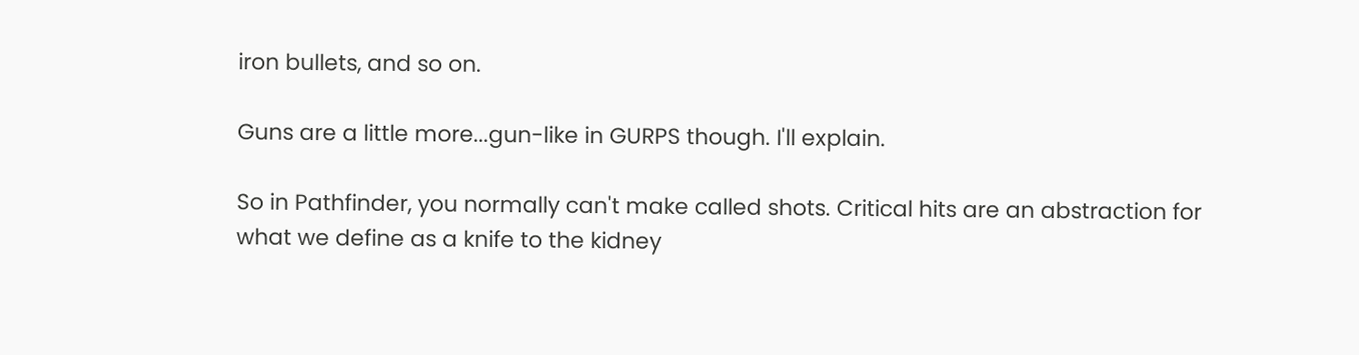iron bullets, and so on.

Guns are a little more...gun-like in GURPS though. I'll explain.

So in Pathfinder, you normally can't make called shots. Critical hits are an abstraction for what we define as a knife to the kidney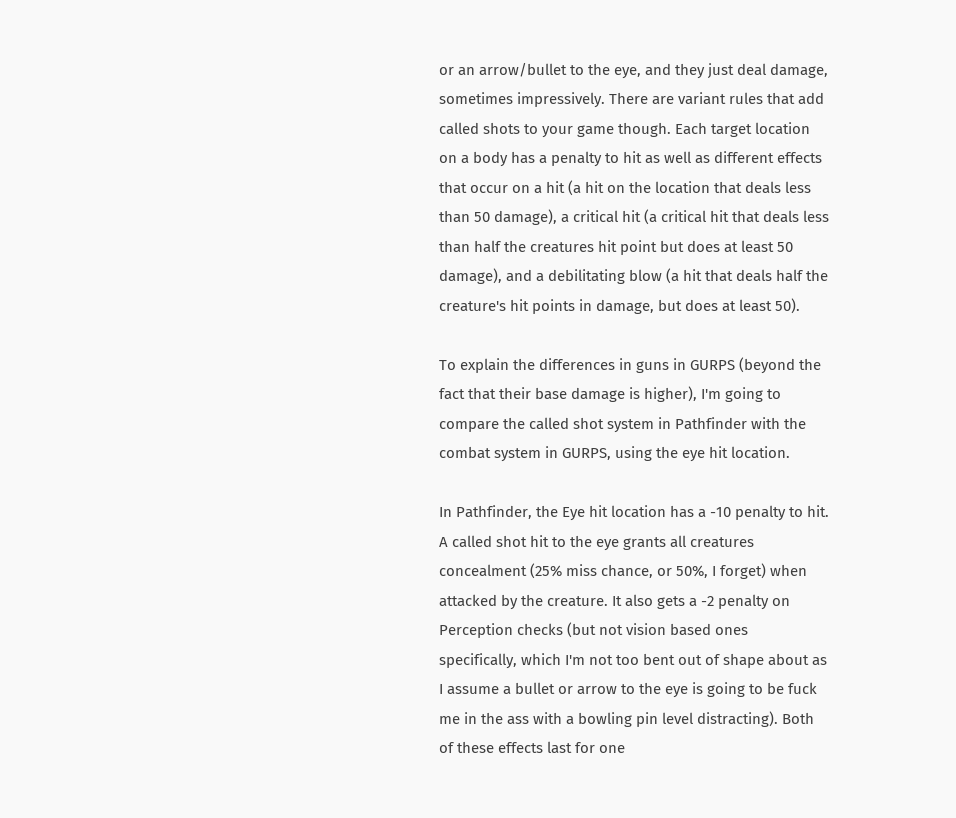or an arrow/bullet to the eye, and they just deal damage, sometimes impressively. There are variant rules that add called shots to your game though. Each target location on a body has a penalty to hit as well as different effects that occur on a hit (a hit on the location that deals less than 50 damage), a critical hit (a critical hit that deals less than half the creatures hit point but does at least 50 damage), and a debilitating blow (a hit that deals half the creature's hit points in damage, but does at least 50).

To explain the differences in guns in GURPS (beyond the fact that their base damage is higher), I'm going to compare the called shot system in Pathfinder with the combat system in GURPS, using the eye hit location.

In Pathfinder, the Eye hit location has a -10 penalty to hit. A called shot hit to the eye grants all creatures concealment (25% miss chance, or 50%, I forget) when attacked by the creature. It also gets a -2 penalty on Perception checks (but not vision based ones specifically, which I'm not too bent out of shape about as I assume a bullet or arrow to the eye is going to be fuck me in the ass with a bowling pin level distracting). Both of these effects last for one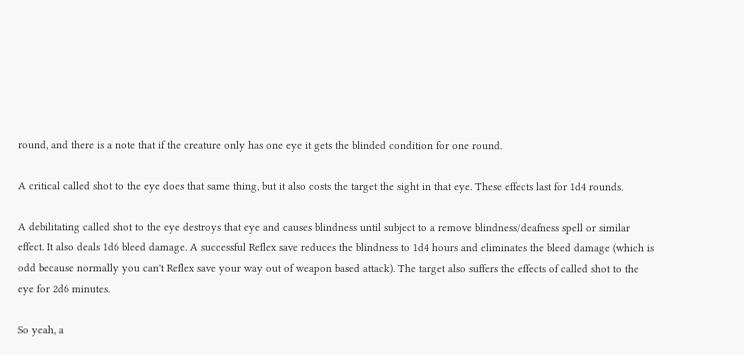round, and there is a note that if the creature only has one eye it gets the blinded condition for one round.

A critical called shot to the eye does that same thing, but it also costs the target the sight in that eye. These effects last for 1d4 rounds.

A debilitating called shot to the eye destroys that eye and causes blindness until subject to a remove blindness/deafness spell or similar effect. It also deals 1d6 bleed damage. A successful Reflex save reduces the blindness to 1d4 hours and eliminates the bleed damage (which is odd because normally you can't Reflex save your way out of weapon based attack). The target also suffers the effects of called shot to the eye for 2d6 minutes.

So yeah, a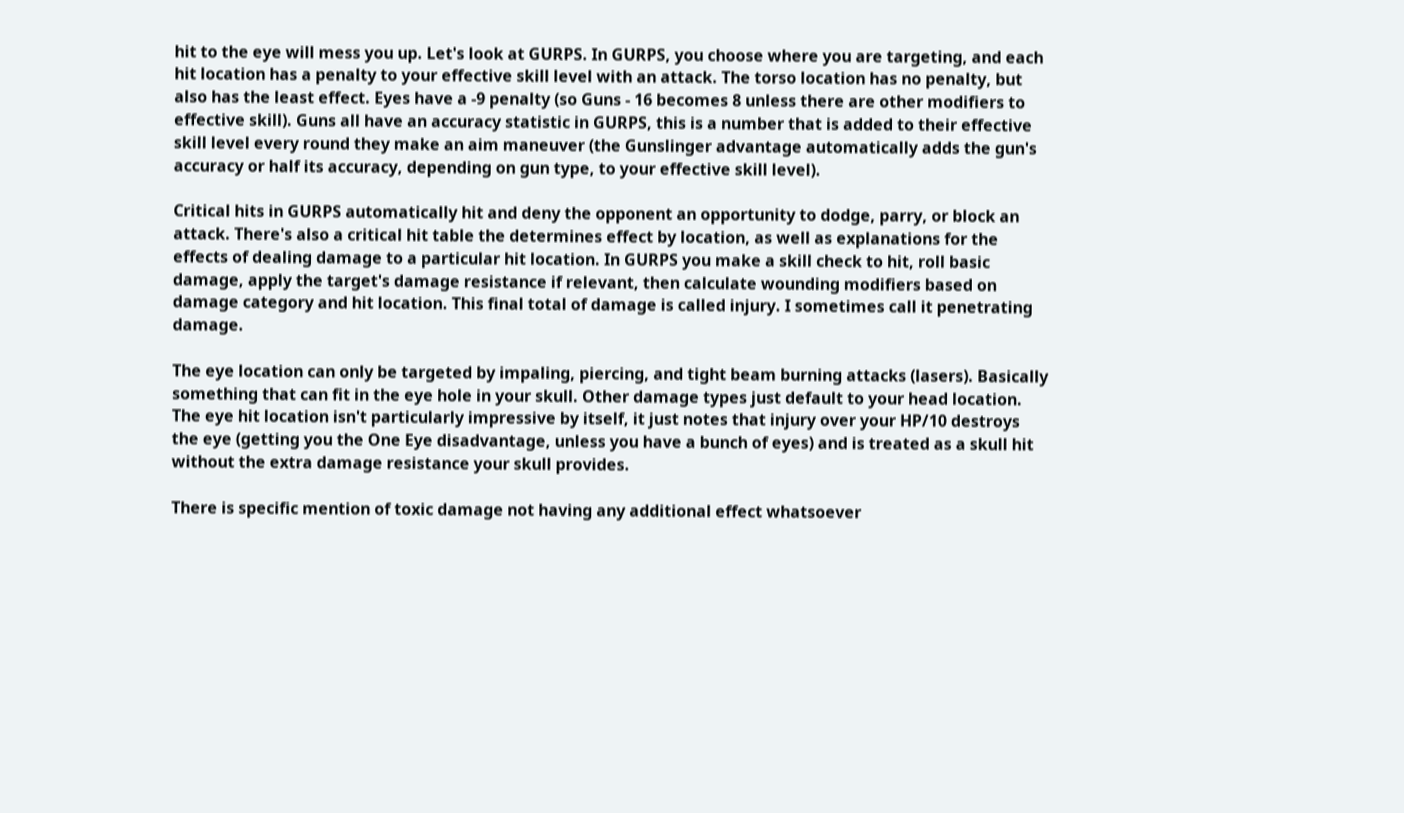hit to the eye will mess you up. Let's look at GURPS. In GURPS, you choose where you are targeting, and each hit location has a penalty to your effective skill level with an attack. The torso location has no penalty, but also has the least effect. Eyes have a -9 penalty (so Guns - 16 becomes 8 unless there are other modifiers to effective skill). Guns all have an accuracy statistic in GURPS, this is a number that is added to their effective skill level every round they make an aim maneuver (the Gunslinger advantage automatically adds the gun's accuracy or half its accuracy, depending on gun type, to your effective skill level).

Critical hits in GURPS automatically hit and deny the opponent an opportunity to dodge, parry, or block an attack. There's also a critical hit table the determines effect by location, as well as explanations for the effects of dealing damage to a particular hit location. In GURPS you make a skill check to hit, roll basic damage, apply the target's damage resistance if relevant, then calculate wounding modifiers based on damage category and hit location. This final total of damage is called injury. I sometimes call it penetrating damage.

The eye location can only be targeted by impaling, piercing, and tight beam burning attacks (lasers). Basically something that can fit in the eye hole in your skull. Other damage types just default to your head location. The eye hit location isn't particularly impressive by itself, it just notes that injury over your HP/10 destroys the eye (getting you the One Eye disadvantage, unless you have a bunch of eyes) and is treated as a skull hit without the extra damage resistance your skull provides.

There is specific mention of toxic damage not having any additional effect whatsoever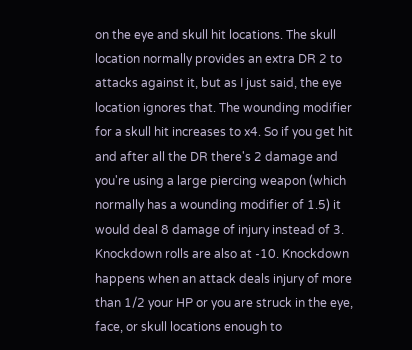on the eye and skull hit locations. The skull location normally provides an extra DR 2 to attacks against it, but as I just said, the eye location ignores that. The wounding modifier for a skull hit increases to x4. So if you get hit and after all the DR there's 2 damage and you're using a large piercing weapon (which normally has a wounding modifier of 1.5) it would deal 8 damage of injury instead of 3. Knockdown rolls are also at -10. Knockdown happens when an attack deals injury of more than 1/2 your HP or you are struck in the eye, face, or skull locations enough to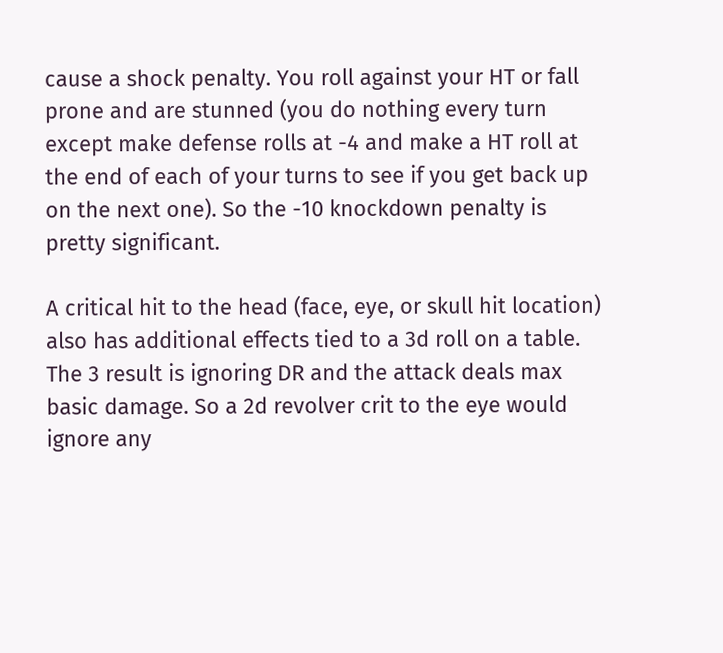cause a shock penalty. You roll against your HT or fall prone and are stunned (you do nothing every turn except make defense rolls at -4 and make a HT roll at the end of each of your turns to see if you get back up on the next one). So the -10 knockdown penalty is pretty significant.

A critical hit to the head (face, eye, or skull hit location) also has additional effects tied to a 3d roll on a table. The 3 result is ignoring DR and the attack deals max basic damage. So a 2d revolver crit to the eye would ignore any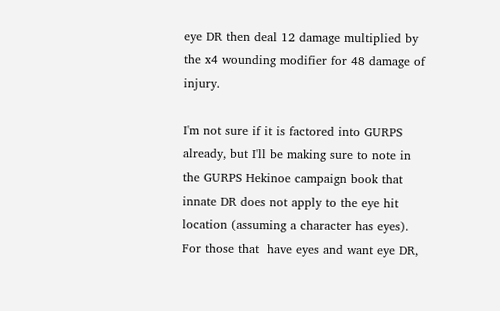eye DR then deal 12 damage multiplied by the x4 wounding modifier for 48 damage of injury.

I'm not sure if it is factored into GURPS already, but I'll be making sure to note in the GURPS Hekinoe campaign book that innate DR does not apply to the eye hit location (assuming a character has eyes). For those that  have eyes and want eye DR,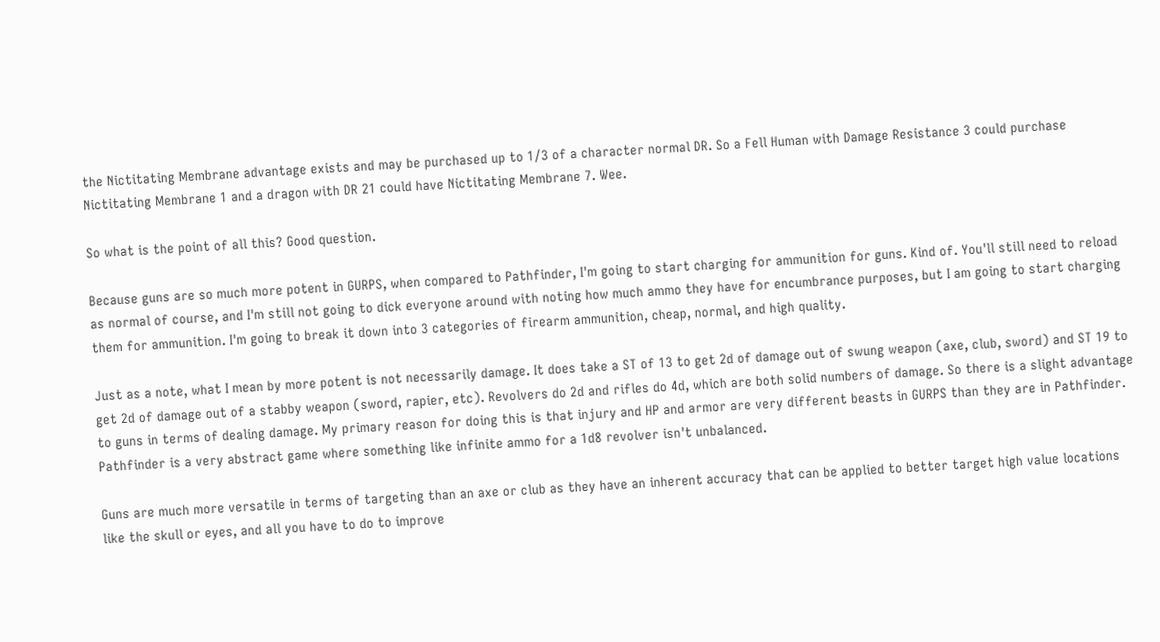the Nictitating Membrane advantage exists and may be purchased up to 1/3 of a character normal DR. So a Fell Human with Damage Resistance 3 could purchase Nictitating Membrane 1 and a dragon with DR 21 could have Nictitating Membrane 7. Wee.

So what is the point of all this? Good question.

Because guns are so much more potent in GURPS, when compared to Pathfinder, I'm going to start charging for ammunition for guns. Kind of. You'll still need to reload as normal of course, and I'm still not going to dick everyone around with noting how much ammo they have for encumbrance purposes, but I am going to start charging them for ammunition. I'm going to break it down into 3 categories of firearm ammunition, cheap, normal, and high quality.

Just as a note, what I mean by more potent is not necessarily damage. It does take a ST of 13 to get 2d of damage out of swung weapon (axe, club, sword) and ST 19 to get 2d of damage out of a stabby weapon (sword, rapier, etc). Revolvers do 2d and rifles do 4d, which are both solid numbers of damage. So there is a slight advantage to guns in terms of dealing damage. My primary reason for doing this is that injury and HP and armor are very different beasts in GURPS than they are in Pathfinder. Pathfinder is a very abstract game where something like infinite ammo for a 1d8 revolver isn't unbalanced.

Guns are much more versatile in terms of targeting than an axe or club as they have an inherent accuracy that can be applied to better target high value locations like the skull or eyes, and all you have to do to improve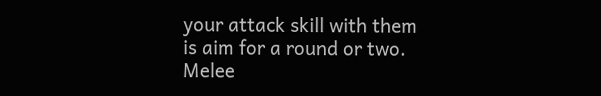your attack skill with them is aim for a round or two. Melee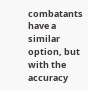combatants have a similar option, but with the accuracy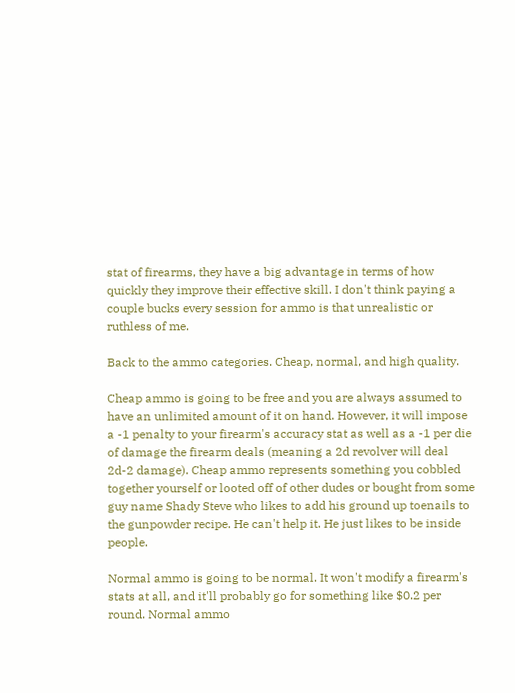stat of firearms, they have a big advantage in terms of how quickly they improve their effective skill. I don't think paying a couple bucks every session for ammo is that unrealistic or ruthless of me.

Back to the ammo categories. Cheap, normal, and high quality.

Cheap ammo is going to be free and you are always assumed to have an unlimited amount of it on hand. However, it will impose a -1 penalty to your firearm's accuracy stat as well as a -1 per die of damage the firearm deals (meaning a 2d revolver will deal 2d-2 damage). Cheap ammo represents something you cobbled together yourself or looted off of other dudes or bought from some guy name Shady Steve who likes to add his ground up toenails to the gunpowder recipe. He can't help it. He just likes to be inside people.

Normal ammo is going to be normal. It won't modify a firearm's stats at all, and it'll probably go for something like $0.2 per round. Normal ammo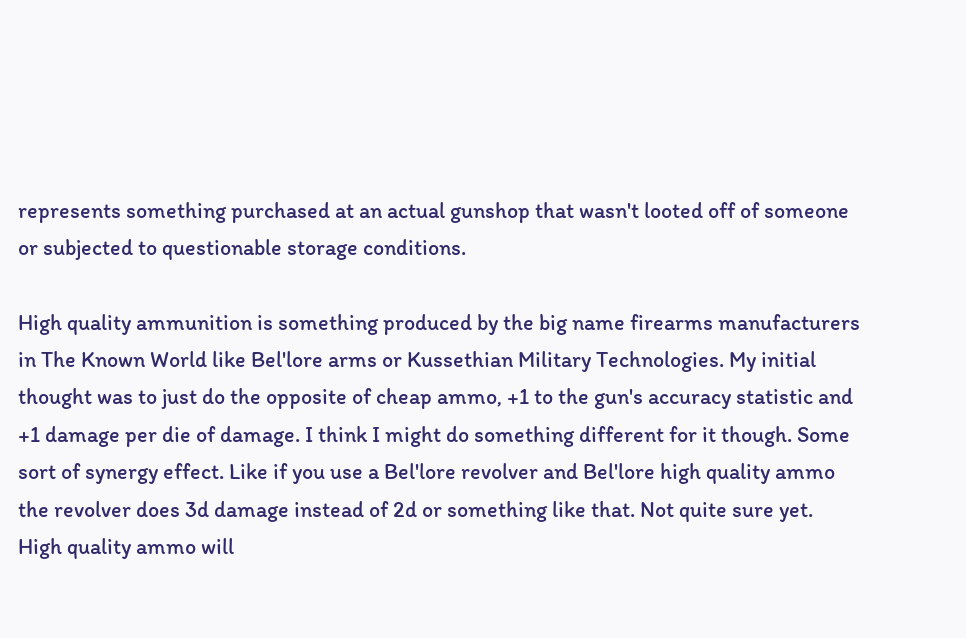represents something purchased at an actual gunshop that wasn't looted off of someone or subjected to questionable storage conditions.

High quality ammunition is something produced by the big name firearms manufacturers in The Known World like Bel'lore arms or Kussethian Military Technologies. My initial thought was to just do the opposite of cheap ammo, +1 to the gun's accuracy statistic and +1 damage per die of damage. I think I might do something different for it though. Some sort of synergy effect. Like if you use a Bel'lore revolver and Bel'lore high quality ammo the revolver does 3d damage instead of 2d or something like that. Not quite sure yet. High quality ammo will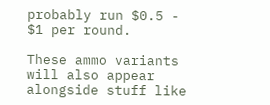probably run $0.5 - $1 per round.

These ammo variants will also appear alongside stuff like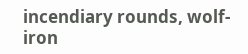incendiary rounds, wolf-iron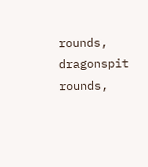rounds, dragonspit rounds,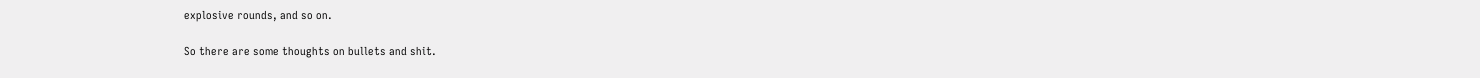explosive rounds, and so on.

So there are some thoughts on bullets and shit.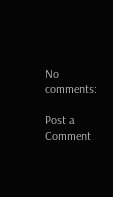No comments:

Post a Comment